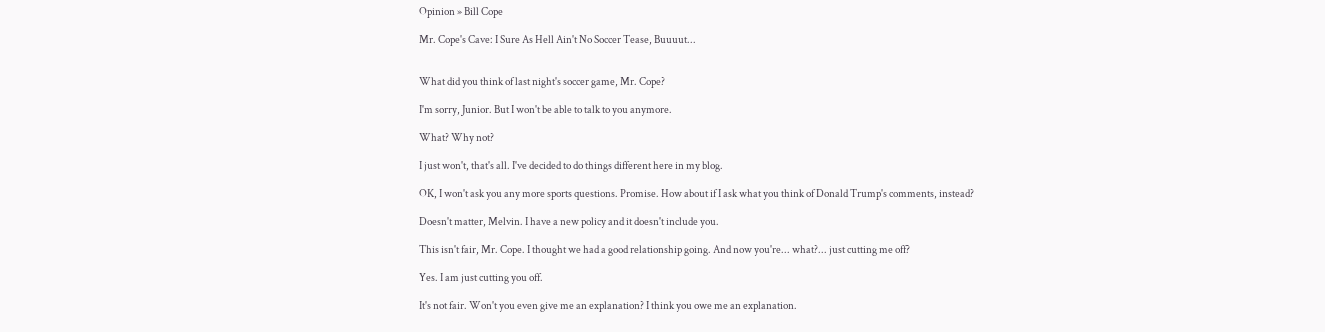Opinion » Bill Cope

Mr. Cope's Cave: I Sure As Hell Ain't No Soccer Tease, Buuuut...


What did you think of last night's soccer game, Mr. Cope?

I'm sorry, Junior. But I won't be able to talk to you anymore.

What? Why not?

I just won't, that's all. I've decided to do things different here in my blog.

OK, I won't ask you any more sports questions. Promise. How about if I ask what you think of Donald Trump's comments, instead?

Doesn't matter, Melvin. I have a new policy and it doesn't include you.

This isn't fair, Mr. Cope. I thought we had a good relationship going. And now you're... what?... just cutting me off?

Yes. I am just cutting you off.

It's not fair. Won't you even give me an explanation? I think you owe me an explanation.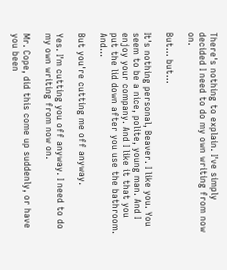There's nothing to explain. I've simply decided I need to do my own writing from now on.

But... but...

It's nothing personal, Beaver. I like you. You seem to be a nice, polite, young man. And I enjoy your company. And I like it that you put the lid down after you use the bathroom. And...

But you're cutting me off anyway.

Yes. I'm cutting you off anyway. I need to do my own writing from now on.

Mr. Cope, did this come up suddenly, or have you been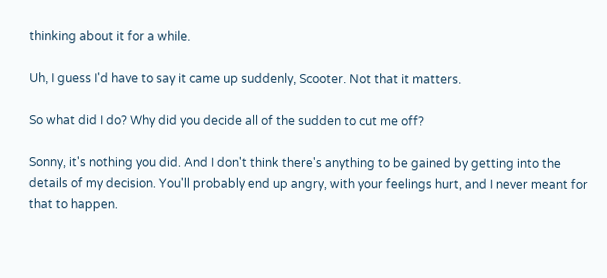thinking about it for a while.

Uh, I guess I'd have to say it came up suddenly, Scooter. Not that it matters.

So what did I do? Why did you decide all of the sudden to cut me off?

Sonny, it's nothing you did. And I don't think there's anything to be gained by getting into the details of my decision. You'll probably end up angry, with your feelings hurt, and I never meant for that to happen.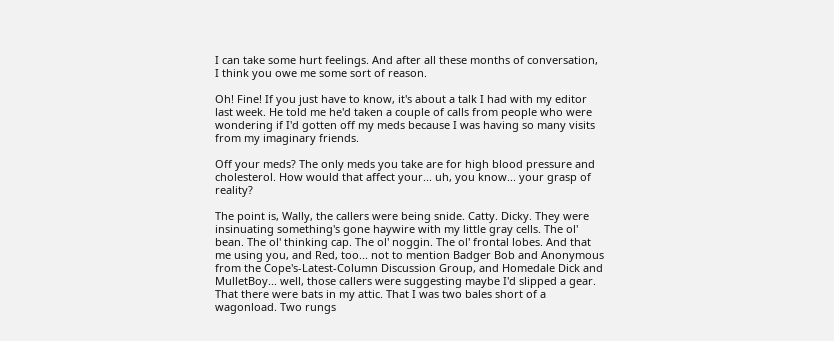I can take some hurt feelings. And after all these months of conversation, I think you owe me some sort of reason.

Oh! Fine! If you just have to know, it's about a talk I had with my editor last week. He told me he'd taken a couple of calls from people who were wondering if I'd gotten off my meds because I was having so many visits from my imaginary friends.

Off your meds? The only meds you take are for high blood pressure and cholesterol. How would that affect your... uh, you know... your grasp of reality?

The point is, Wally, the callers were being snide. Catty. Dicky. They were insinuating something's gone haywire with my little gray cells. The ol' bean. The ol' thinking cap. The ol' noggin. The ol' frontal lobes. And that me using you, and Red, too... not to mention Badger Bob and Anonymous from the Cope's-Latest-Column Discussion Group, and Homedale Dick and MulletBoy... well, those callers were suggesting maybe I'd slipped a gear. That there were bats in my attic. That I was two bales short of a wagonload. Two rungs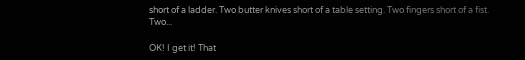short of a ladder. Two butter knives short of a table setting. Two fingers short of a fist. Two...

OK! I get it! That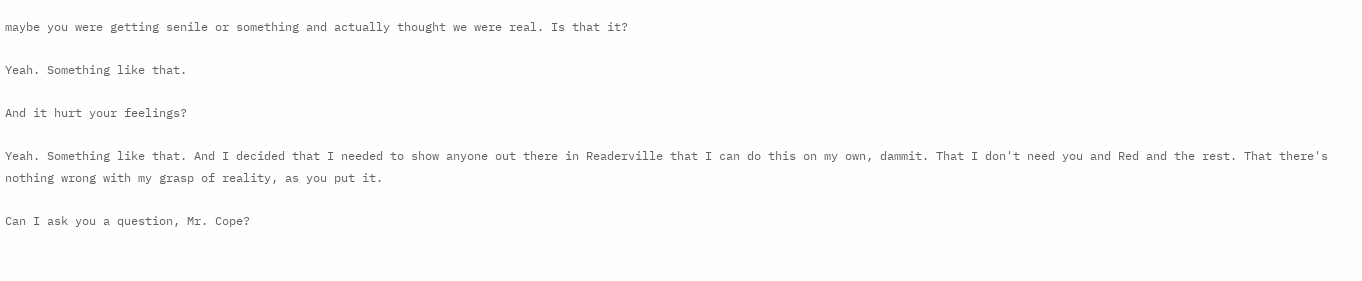maybe you were getting senile or something and actually thought we were real. Is that it?

Yeah. Something like that.

And it hurt your feelings?

Yeah. Something like that. And I decided that I needed to show anyone out there in Readerville that I can do this on my own, dammit. That I don't need you and Red and the rest. That there's nothing wrong with my grasp of reality, as you put it.

Can I ask you a question, Mr. Cope?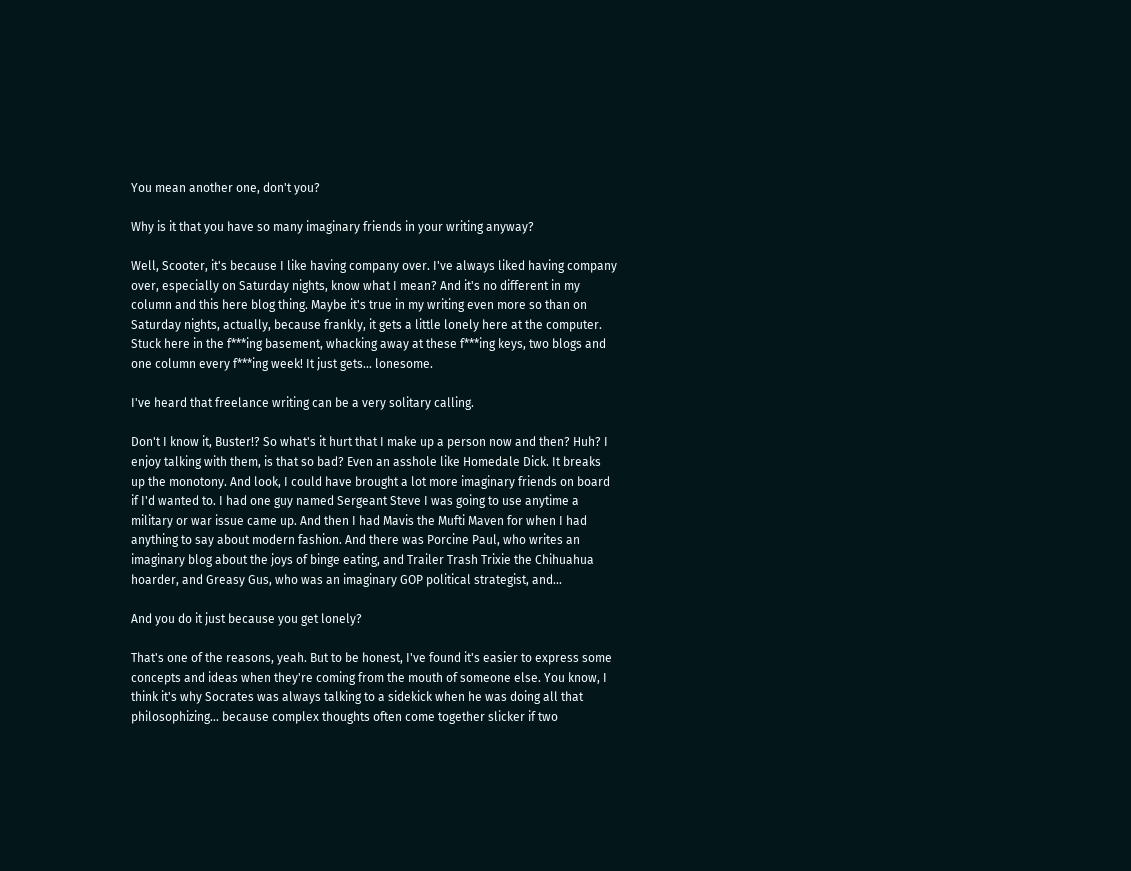You mean another one, don't you?

Why is it that you have so many imaginary friends in your writing anyway?

Well, Scooter, it's because I like having company over. I've always liked having company over, especially on Saturday nights, know what I mean? And it's no different in my column and this here blog thing. Maybe it's true in my writing even more so than on Saturday nights, actually, because frankly, it gets a little lonely here at the computer. Stuck here in the f***ing basement, whacking away at these f***ing keys, two blogs and one column every f***ing week! It just gets... lonesome.

I've heard that freelance writing can be a very solitary calling.

Don't I know it, Buster!? So what's it hurt that I make up a person now and then? Huh? I enjoy talking with them, is that so bad? Even an asshole like Homedale Dick. It breaks up the monotony. And look, I could have brought a lot more imaginary friends on board if I'd wanted to. I had one guy named Sergeant Steve I was going to use anytime a military or war issue came up. And then I had Mavis the Mufti Maven for when I had anything to say about modern fashion. And there was Porcine Paul, who writes an imaginary blog about the joys of binge eating, and Trailer Trash Trixie the Chihuahua hoarder, and Greasy Gus, who was an imaginary GOP political strategist, and...

And you do it just because you get lonely?

That's one of the reasons, yeah. But to be honest, I've found it's easier to express some concepts and ideas when they're coming from the mouth of someone else. You know, I think it's why Socrates was always talking to a sidekick when he was doing all that philosophizing... because complex thoughts often come together slicker if two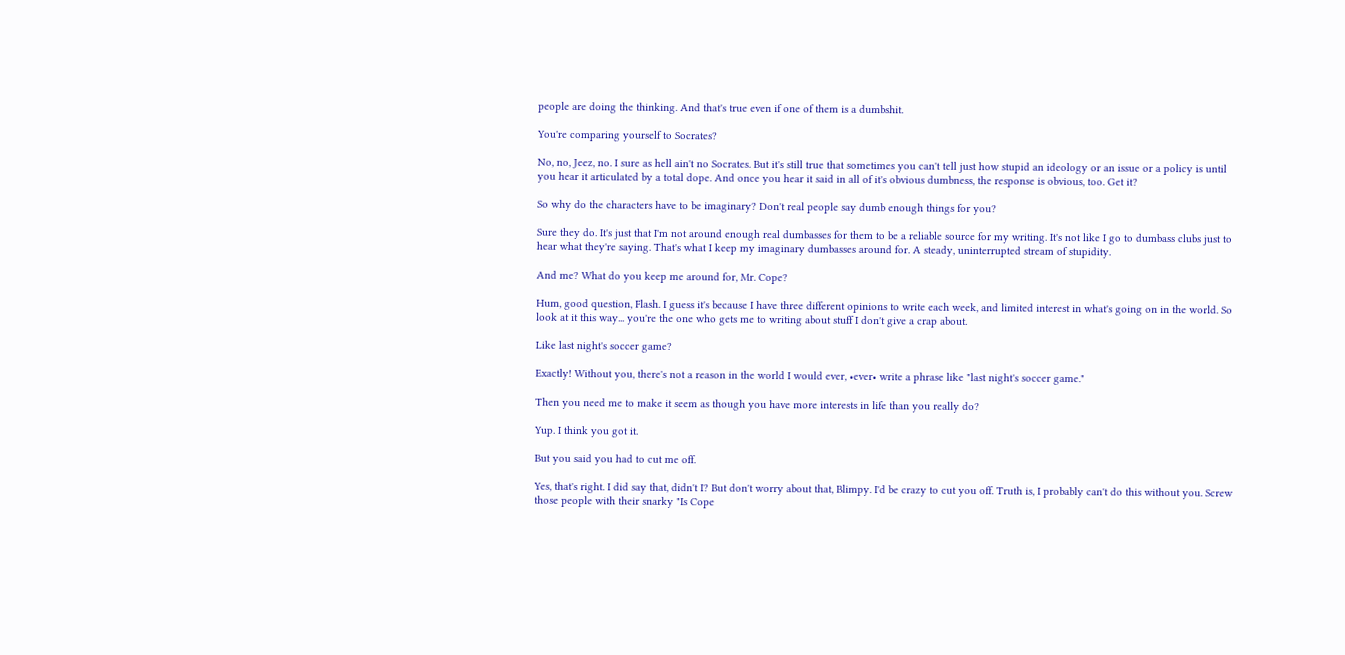people are doing the thinking. And that's true even if one of them is a dumbshit.

You're comparing yourself to Socrates?

No, no, Jeez, no. I sure as hell ain't no Socrates. But it's still true that sometimes you can't tell just how stupid an ideology or an issue or a policy is until you hear it articulated by a total dope. And once you hear it said in all of it's obvious dumbness, the response is obvious, too. Get it?

So why do the characters have to be imaginary? Don't real people say dumb enough things for you?

Sure they do. It's just that I'm not around enough real dumbasses for them to be a reliable source for my writing. It's not like I go to dumbass clubs just to hear what they're saying. That's what I keep my imaginary dumbasses around for. A steady, uninterrupted stream of stupidity.

And me? What do you keep me around for, Mr. Cope?

Hum, good question, Flash. I guess it's because I have three different opinions to write each week, and limited interest in what's going on in the world. So look at it this way... you're the one who gets me to writing about stuff I don't give a crap about.

Like last night's soccer game?

Exactly! Without you, there's not a reason in the world I would ever, •ever• write a phrase like "last night's soccer game."

Then you need me to make it seem as though you have more interests in life than you really do?

Yup. I think you got it.

But you said you had to cut me off.

Yes, that's right. I did say that, didn't I? But don't worry about that, Blimpy. I'd be crazy to cut you off. Truth is, I probably can't do this without you. Screw those people with their snarky "Is Cope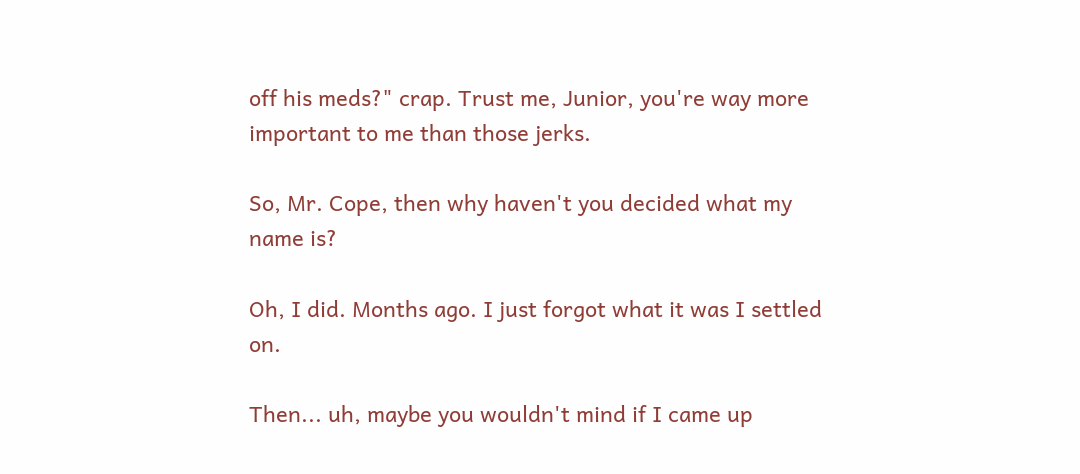off his meds?" crap. Trust me, Junior, you're way more important to me than those jerks.

So, Mr. Cope, then why haven't you decided what my name is?

Oh, I did. Months ago. I just forgot what it was I settled on.

Then... uh, maybe you wouldn't mind if I came up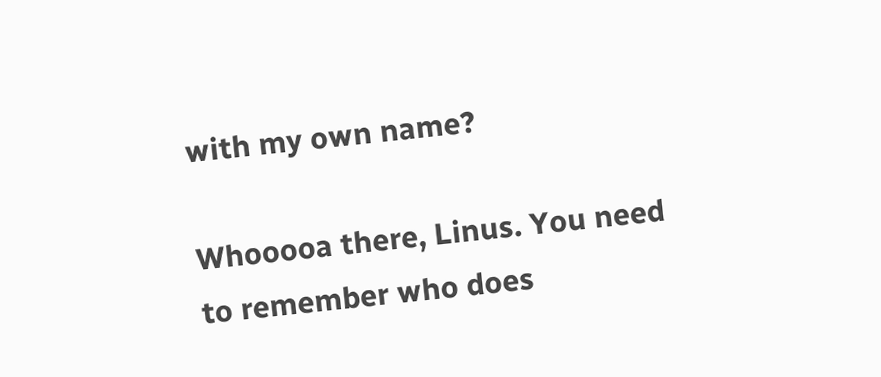with my own name?

Whooooa there, Linus. You need to remember who does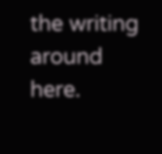the writing around here.